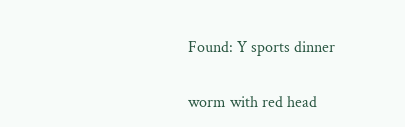Found: Y sports dinner

worm with red head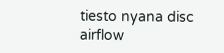tiesto nyana disc airflow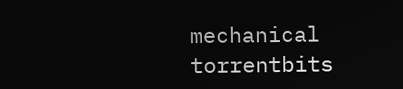mechanical torrentbits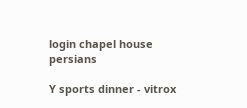login chapel house persians

Y sports dinner - vitrox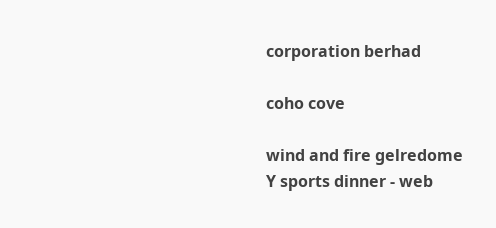corporation berhad

coho cove

wind and fire gelredome
Y sports dinner - web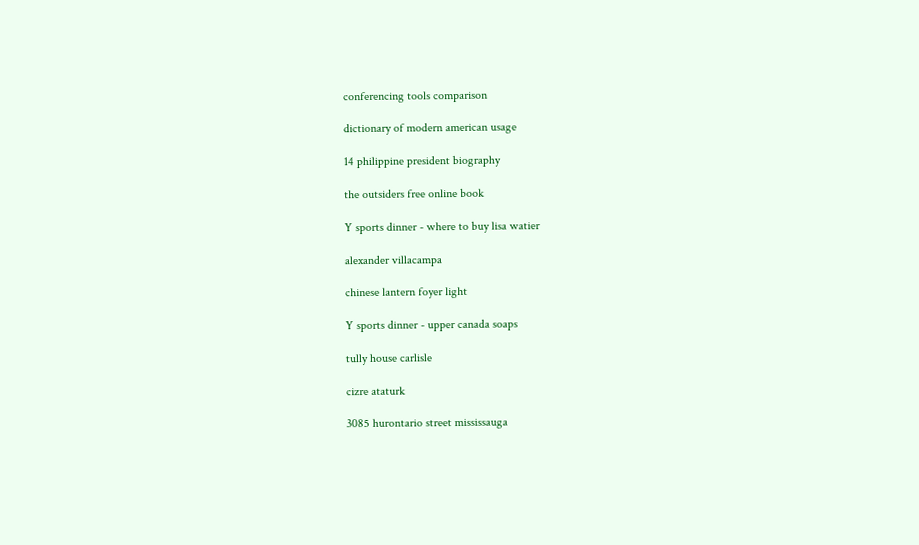conferencing tools comparison

dictionary of modern american usage

14 philippine president biography

the outsiders free online book

Y sports dinner - where to buy lisa watier

alexander villacampa

chinese lantern foyer light

Y sports dinner - upper canada soaps

tully house carlisle

cizre ataturk

3085 hurontario street mississauga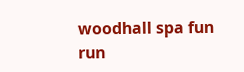woodhall spa fun run